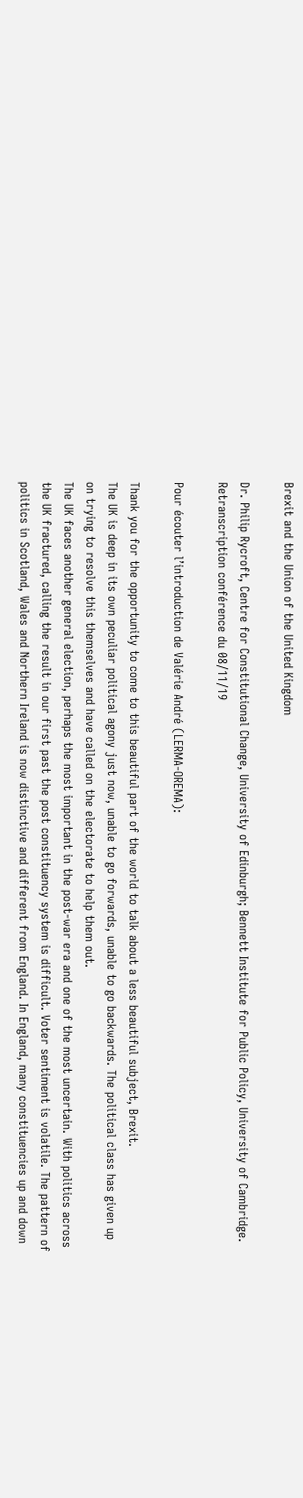Brexit and the Union of the United Kingdom

Dr. Philip Rycroft, Centre for Constitutional Change, University of Edinburgh; Bennett Institute for Public Policy, University of Cambridge.
Retranscription conférence du 08/11/19

Pour écouter l’introduction de Valérie André (LERMA-OREMA):

Thank you for the opportunity to come to this beautiful part of the world to talk about a less beautiful subject, Brexit.
The UK is deep in its own peculiar political agony just now, unable to go forwards, unable to go backwards. The political class has given up on trying to resolve this themselves and have called on the electorate to help them out.
The UK faces another general election, perhaps the most important in the post-war era and one of the most uncertain. With politics across the UK fractured, calling the result in our first past the post constituency system is difficult. Voter sentiment is volatile. The pattern of politics in Scotland, Wales and Northern Ireland is now distinctive and different from England. In England, many constituencies up and down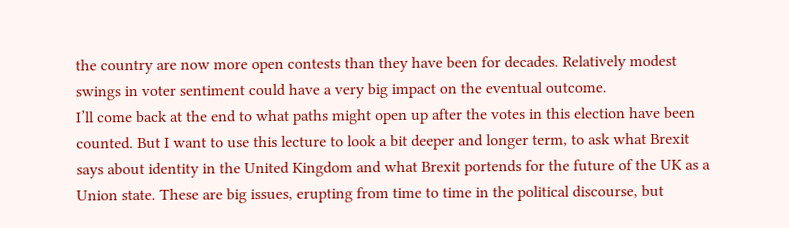the country are now more open contests than they have been for decades. Relatively modest swings in voter sentiment could have a very big impact on the eventual outcome.
I’ll come back at the end to what paths might open up after the votes in this election have been counted. But I want to use this lecture to look a bit deeper and longer term, to ask what Brexit says about identity in the United Kingdom and what Brexit portends for the future of the UK as a Union state. These are big issues, erupting from time to time in the political discourse, but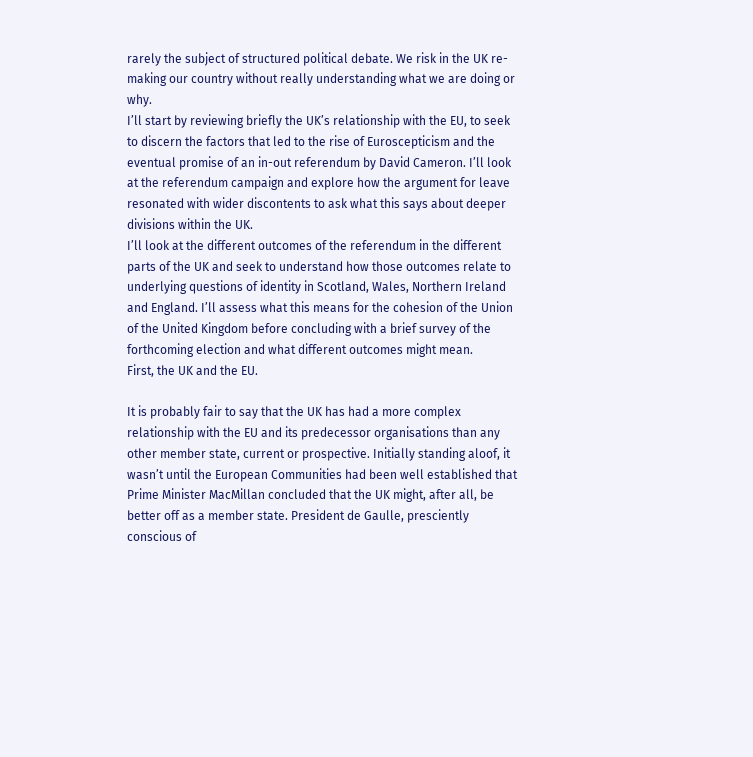rarely the subject of structured political debate. We risk in the UK re-making our country without really understanding what we are doing or why.
I’ll start by reviewing briefly the UK’s relationship with the EU, to seek to discern the factors that led to the rise of Euroscepticism and the eventual promise of an in-out referendum by David Cameron. I’ll look at the referendum campaign and explore how the argument for leave resonated with wider discontents to ask what this says about deeper divisions within the UK.
I’ll look at the different outcomes of the referendum in the different parts of the UK and seek to understand how those outcomes relate to underlying questions of identity in Scotland, Wales, Northern Ireland and England. I’ll assess what this means for the cohesion of the Union of the United Kingdom before concluding with a brief survey of the forthcoming election and what different outcomes might mean.
First, the UK and the EU.

It is probably fair to say that the UK has had a more complex relationship with the EU and its predecessor organisations than any other member state, current or prospective. Initially standing aloof, it wasn’t until the European Communities had been well established that Prime Minister MacMillan concluded that the UK might, after all, be better off as a member state. President de Gaulle, presciently conscious of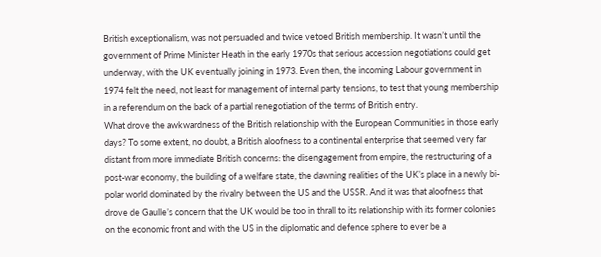British exceptionalism, was not persuaded and twice vetoed British membership. It wasn’t until the government of Prime Minister Heath in the early 1970s that serious accession negotiations could get underway, with the UK eventually joining in 1973. Even then, the incoming Labour government in 1974 felt the need, not least for management of internal party tensions, to test that young membership in a referendum on the back of a partial renegotiation of the terms of British entry.
What drove the awkwardness of the British relationship with the European Communities in those early days? To some extent, no doubt, a British aloofness to a continental enterprise that seemed very far distant from more immediate British concerns: the disengagement from empire, the restructuring of a post-war economy, the building of a welfare state, the dawning realities of the UK’s place in a newly bi-polar world dominated by the rivalry between the US and the USSR. And it was that aloofness that drove de Gaulle’s concern that the UK would be too in thrall to its relationship with its former colonies on the economic front and with the US in the diplomatic and defence sphere to ever be a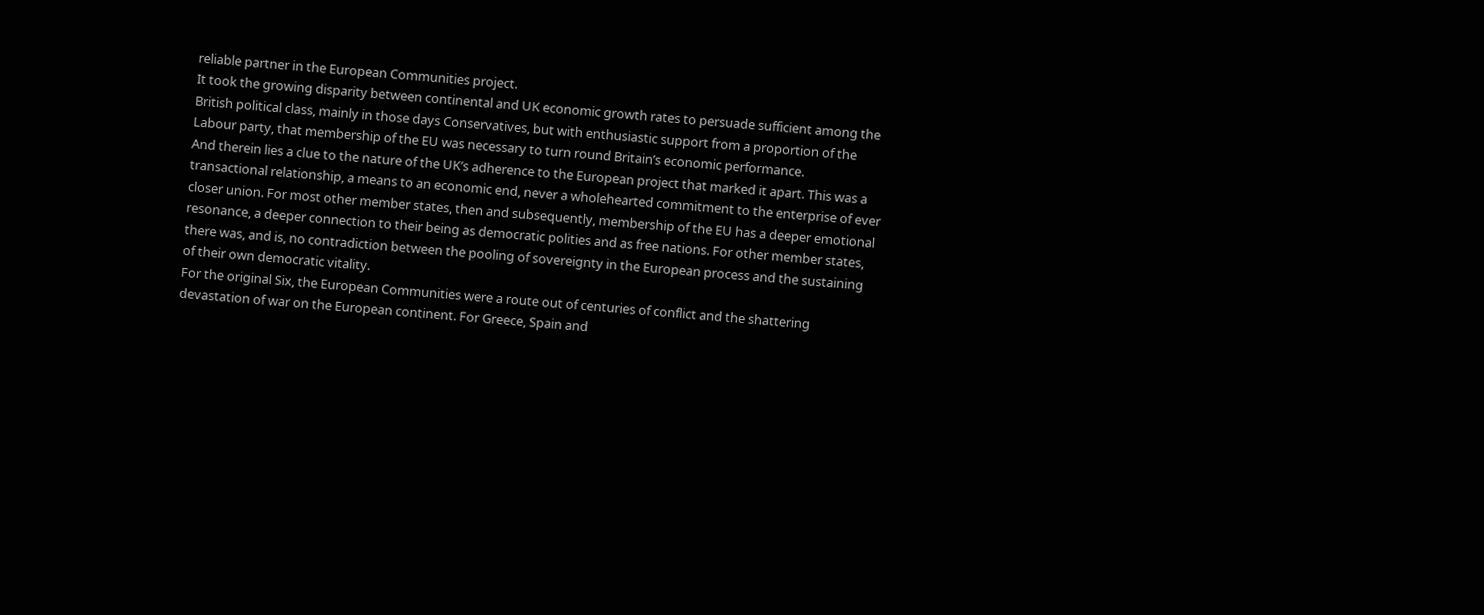reliable partner in the European Communities project.
It took the growing disparity between continental and UK economic growth rates to persuade sufficient among the British political class, mainly in those days Conservatives, but with enthusiastic support from a proportion of the Labour party, that membership of the EU was necessary to turn round Britain’s economic performance.
And therein lies a clue to the nature of the UK’s adherence to the European project that marked it apart. This was a transactional relationship, a means to an economic end, never a wholehearted commitment to the enterprise of ever closer union. For most other member states, then and subsequently, membership of the EU has a deeper emotional resonance, a deeper connection to their being as democratic polities and as free nations. For other member states, there was, and is, no contradiction between the pooling of sovereignty in the European process and the sustaining of their own democratic vitality.
For the original Six, the European Communities were a route out of centuries of conflict and the shattering devastation of war on the European continent. For Greece, Spain and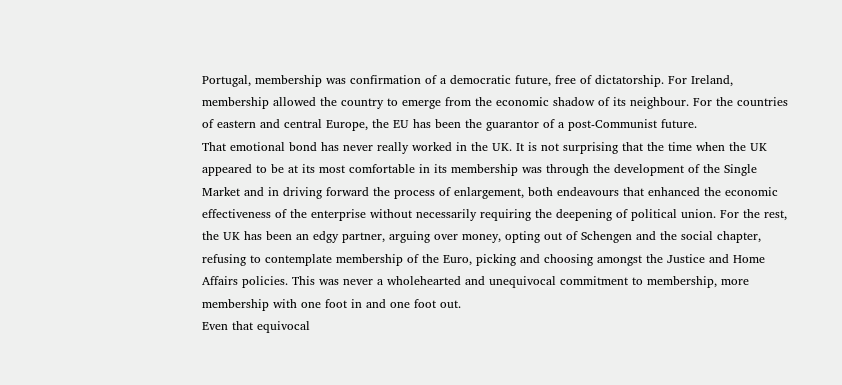Portugal, membership was confirmation of a democratic future, free of dictatorship. For Ireland, membership allowed the country to emerge from the economic shadow of its neighbour. For the countries of eastern and central Europe, the EU has been the guarantor of a post-Communist future.
That emotional bond has never really worked in the UK. It is not surprising that the time when the UK appeared to be at its most comfortable in its membership was through the development of the Single Market and in driving forward the process of enlargement, both endeavours that enhanced the economic effectiveness of the enterprise without necessarily requiring the deepening of political union. For the rest, the UK has been an edgy partner, arguing over money, opting out of Schengen and the social chapter, refusing to contemplate membership of the Euro, picking and choosing amongst the Justice and Home Affairs policies. This was never a wholehearted and unequivocal commitment to membership, more membership with one foot in and one foot out.
Even that equivocal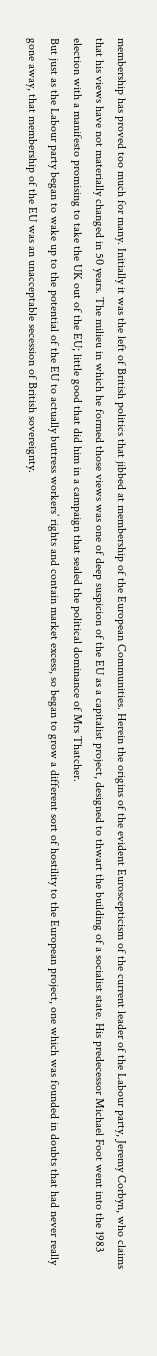membership has proved too much for many. Initially it was the left of British politics that jibbed at membership of the European Communities. Herein the origins of the evident Euroscepticism of the current leader of the Labour party, Jeremy Corbyn, who claims that his views have not materially changed in 50 years. The milieu in which he formed those views was one of deep suspicion of the EU as a capitalist project, designed to thwart the building of a socialist state. His predecessor Michael Foot went into the 1983 election with a manifesto promising to take the UK out of the EU; little good that did him in a campaign that sealed the political dominance of Mrs Thatcher.
But just as the Labour party began to wake up to the potential of the EU to actually buttress workers’ rights and contain market excess, so began to grow a different sort of hostility to the European project, one which was founded in doubts that had never really gone away, that membership of the EU was an unacceptable secession of British sovereignty.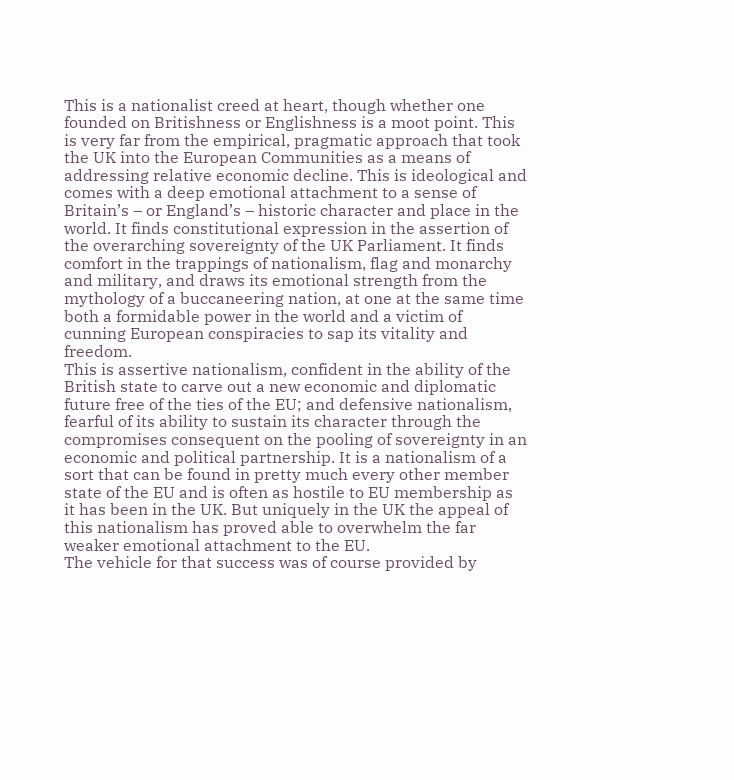This is a nationalist creed at heart, though whether one founded on Britishness or Englishness is a moot point. This is very far from the empirical, pragmatic approach that took the UK into the European Communities as a means of addressing relative economic decline. This is ideological and comes with a deep emotional attachment to a sense of Britain’s – or England’s – historic character and place in the world. It finds constitutional expression in the assertion of the overarching sovereignty of the UK Parliament. It finds comfort in the trappings of nationalism, flag and monarchy and military, and draws its emotional strength from the mythology of a buccaneering nation, at one at the same time both a formidable power in the world and a victim of cunning European conspiracies to sap its vitality and freedom.
This is assertive nationalism, confident in the ability of the British state to carve out a new economic and diplomatic future free of the ties of the EU; and defensive nationalism, fearful of its ability to sustain its character through the compromises consequent on the pooling of sovereignty in an economic and political partnership. It is a nationalism of a sort that can be found in pretty much every other member state of the EU and is often as hostile to EU membership as it has been in the UK. But uniquely in the UK the appeal of this nationalism has proved able to overwhelm the far weaker emotional attachment to the EU.
The vehicle for that success was of course provided by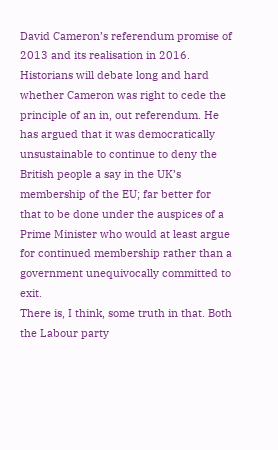David Cameron’s referendum promise of 2013 and its realisation in 2016. Historians will debate long and hard whether Cameron was right to cede the principle of an in, out referendum. He has argued that it was democratically unsustainable to continue to deny the British people a say in the UK’s membership of the EU; far better for that to be done under the auspices of a Prime Minister who would at least argue for continued membership rather than a government unequivocally committed to exit.
There is, I think, some truth in that. Both the Labour party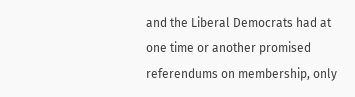and the Liberal Democrats had at one time or another promised referendums on membership, only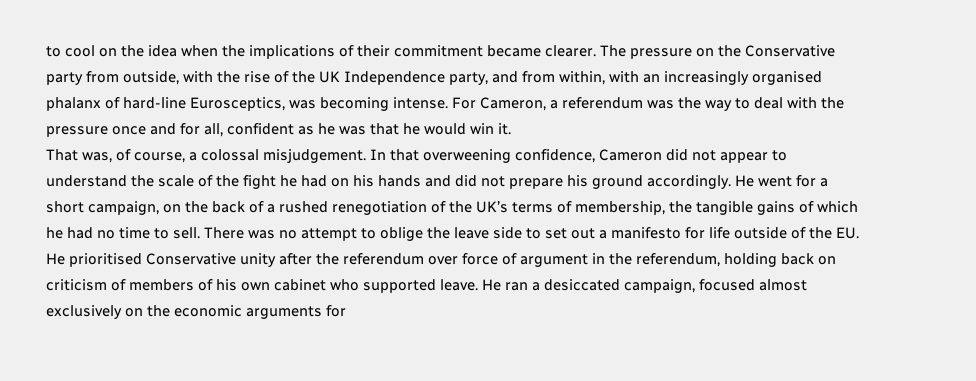to cool on the idea when the implications of their commitment became clearer. The pressure on the Conservative party from outside, with the rise of the UK Independence party, and from within, with an increasingly organised phalanx of hard-line Eurosceptics, was becoming intense. For Cameron, a referendum was the way to deal with the pressure once and for all, confident as he was that he would win it.
That was, of course, a colossal misjudgement. In that overweening confidence, Cameron did not appear to understand the scale of the fight he had on his hands and did not prepare his ground accordingly. He went for a short campaign, on the back of a rushed renegotiation of the UK’s terms of membership, the tangible gains of which he had no time to sell. There was no attempt to oblige the leave side to set out a manifesto for life outside of the EU. He prioritised Conservative unity after the referendum over force of argument in the referendum, holding back on criticism of members of his own cabinet who supported leave. He ran a desiccated campaign, focused almost exclusively on the economic arguments for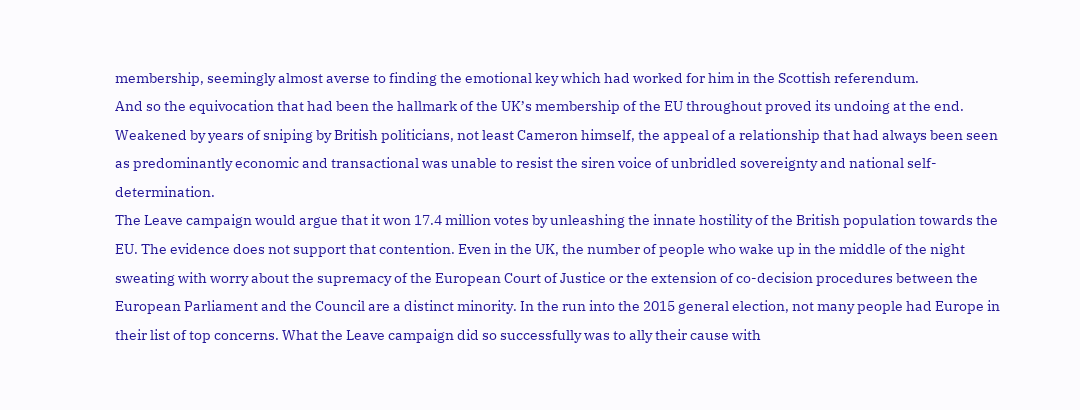membership, seemingly almost averse to finding the emotional key which had worked for him in the Scottish referendum.
And so the equivocation that had been the hallmark of the UK’s membership of the EU throughout proved its undoing at the end. Weakened by years of sniping by British politicians, not least Cameron himself, the appeal of a relationship that had always been seen as predominantly economic and transactional was unable to resist the siren voice of unbridled sovereignty and national self-determination.
The Leave campaign would argue that it won 17.4 million votes by unleashing the innate hostility of the British population towards the EU. The evidence does not support that contention. Even in the UK, the number of people who wake up in the middle of the night sweating with worry about the supremacy of the European Court of Justice or the extension of co-decision procedures between the European Parliament and the Council are a distinct minority. In the run into the 2015 general election, not many people had Europe in their list of top concerns. What the Leave campaign did so successfully was to ally their cause with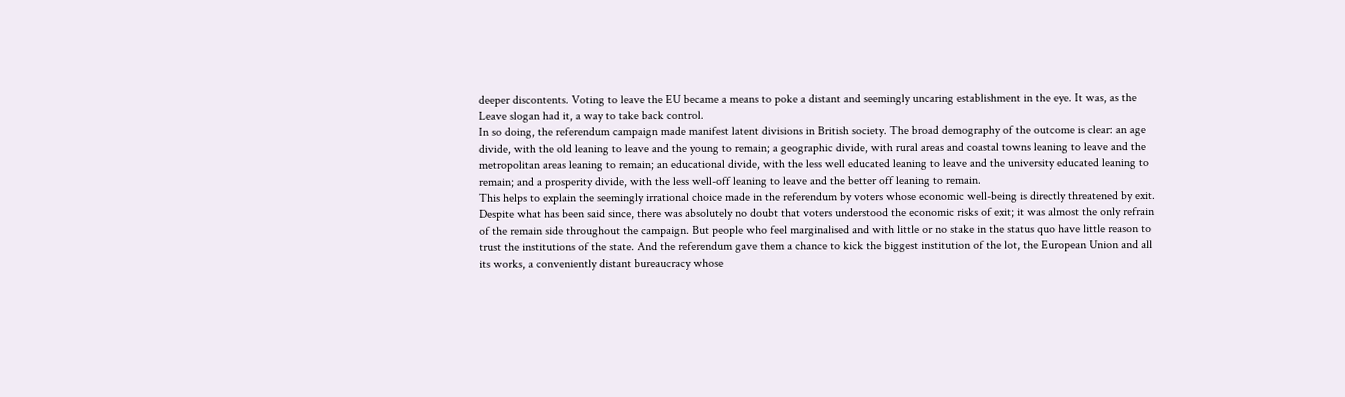deeper discontents. Voting to leave the EU became a means to poke a distant and seemingly uncaring establishment in the eye. It was, as the Leave slogan had it, a way to take back control.
In so doing, the referendum campaign made manifest latent divisions in British society. The broad demography of the outcome is clear: an age divide, with the old leaning to leave and the young to remain; a geographic divide, with rural areas and coastal towns leaning to leave and the metropolitan areas leaning to remain; an educational divide, with the less well educated leaning to leave and the university educated leaning to remain; and a prosperity divide, with the less well-off leaning to leave and the better off leaning to remain.
This helps to explain the seemingly irrational choice made in the referendum by voters whose economic well-being is directly threatened by exit. Despite what has been said since, there was absolutely no doubt that voters understood the economic risks of exit; it was almost the only refrain of the remain side throughout the campaign. But people who feel marginalised and with little or no stake in the status quo have little reason to trust the institutions of the state. And the referendum gave them a chance to kick the biggest institution of the lot, the European Union and all its works, a conveniently distant bureaucracy whose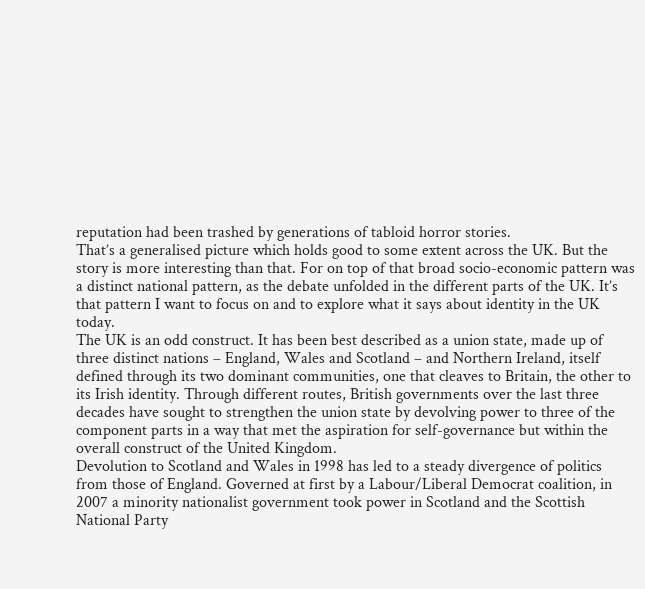reputation had been trashed by generations of tabloid horror stories.
That’s a generalised picture which holds good to some extent across the UK. But the story is more interesting than that. For on top of that broad socio-economic pattern was a distinct national pattern, as the debate unfolded in the different parts of the UK. It’s that pattern I want to focus on and to explore what it says about identity in the UK today.
The UK is an odd construct. It has been best described as a union state, made up of three distinct nations – England, Wales and Scotland – and Northern Ireland, itself defined through its two dominant communities, one that cleaves to Britain, the other to its Irish identity. Through different routes, British governments over the last three decades have sought to strengthen the union state by devolving power to three of the component parts in a way that met the aspiration for self-governance but within the overall construct of the United Kingdom.
Devolution to Scotland and Wales in 1998 has led to a steady divergence of politics from those of England. Governed at first by a Labour/Liberal Democrat coalition, in 2007 a minority nationalist government took power in Scotland and the Scottish National Party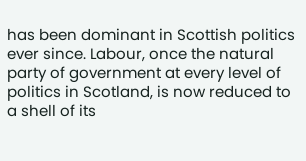has been dominant in Scottish politics ever since. Labour, once the natural party of government at every level of politics in Scotland, is now reduced to a shell of its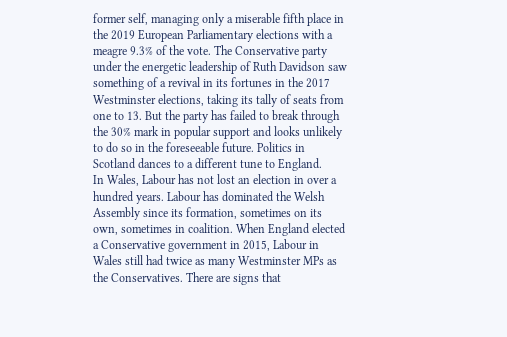former self, managing only a miserable fifth place in the 2019 European Parliamentary elections with a meagre 9.3% of the vote. The Conservative party under the energetic leadership of Ruth Davidson saw something of a revival in its fortunes in the 2017 Westminster elections, taking its tally of seats from one to 13. But the party has failed to break through the 30% mark in popular support and looks unlikely to do so in the foreseeable future. Politics in Scotland dances to a different tune to England.
In Wales, Labour has not lost an election in over a hundred years. Labour has dominated the Welsh Assembly since its formation, sometimes on its own, sometimes in coalition. When England elected a Conservative government in 2015, Labour in Wales still had twice as many Westminster MPs as the Conservatives. There are signs that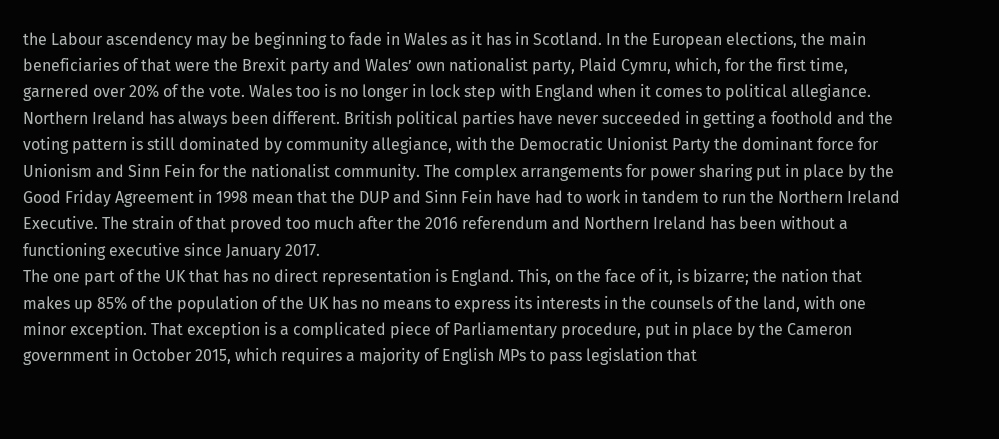the Labour ascendency may be beginning to fade in Wales as it has in Scotland. In the European elections, the main beneficiaries of that were the Brexit party and Wales’ own nationalist party, Plaid Cymru, which, for the first time, garnered over 20% of the vote. Wales too is no longer in lock step with England when it comes to political allegiance.
Northern Ireland has always been different. British political parties have never succeeded in getting a foothold and the voting pattern is still dominated by community allegiance, with the Democratic Unionist Party the dominant force for Unionism and Sinn Fein for the nationalist community. The complex arrangements for power sharing put in place by the Good Friday Agreement in 1998 mean that the DUP and Sinn Fein have had to work in tandem to run the Northern Ireland Executive. The strain of that proved too much after the 2016 referendum and Northern Ireland has been without a functioning executive since January 2017.
The one part of the UK that has no direct representation is England. This, on the face of it, is bizarre; the nation that makes up 85% of the population of the UK has no means to express its interests in the counsels of the land, with one minor exception. That exception is a complicated piece of Parliamentary procedure, put in place by the Cameron government in October 2015, which requires a majority of English MPs to pass legislation that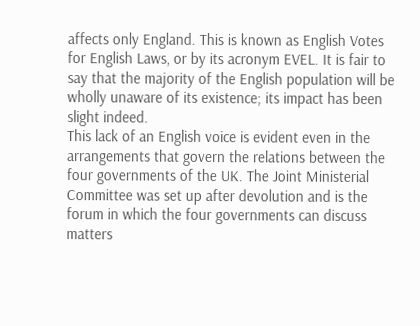affects only England. This is known as English Votes for English Laws, or by its acronym EVEL. It is fair to say that the majority of the English population will be wholly unaware of its existence; its impact has been slight indeed.
This lack of an English voice is evident even in the arrangements that govern the relations between the four governments of the UK. The Joint Ministerial Committee was set up after devolution and is the forum in which the four governments can discuss matters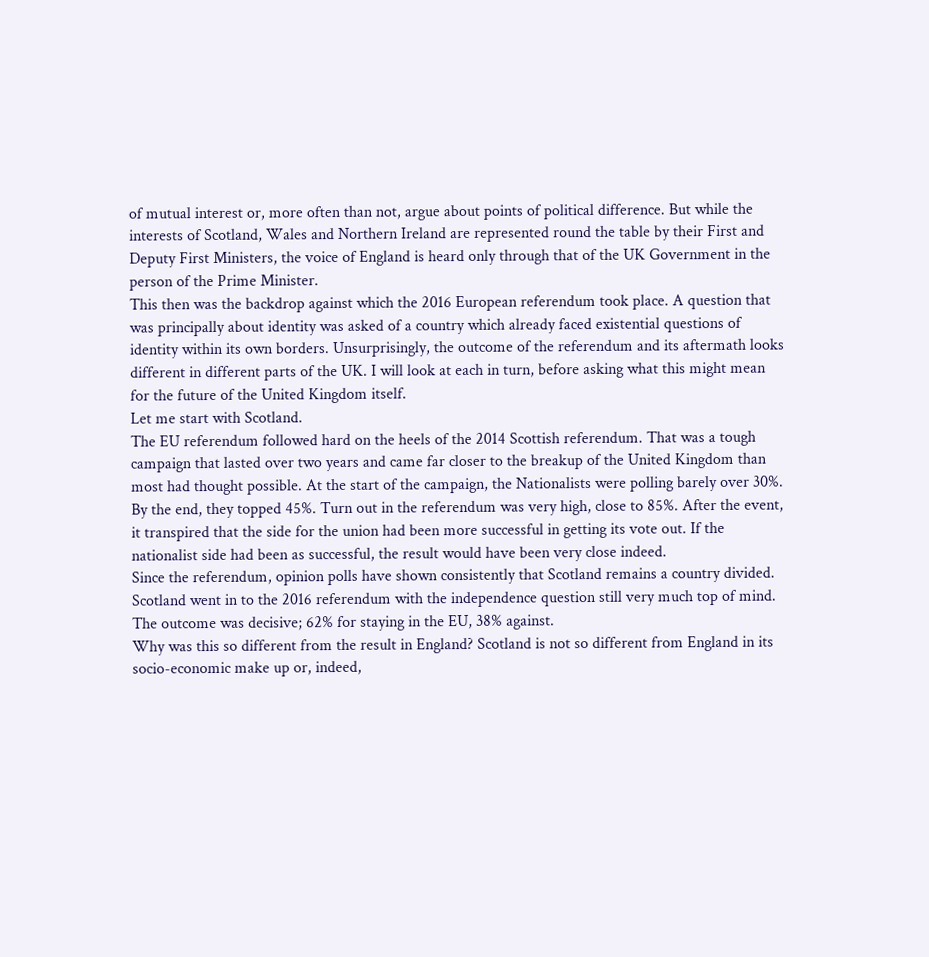of mutual interest or, more often than not, argue about points of political difference. But while the interests of Scotland, Wales and Northern Ireland are represented round the table by their First and Deputy First Ministers, the voice of England is heard only through that of the UK Government in the person of the Prime Minister.
This then was the backdrop against which the 2016 European referendum took place. A question that was principally about identity was asked of a country which already faced existential questions of identity within its own borders. Unsurprisingly, the outcome of the referendum and its aftermath looks different in different parts of the UK. I will look at each in turn, before asking what this might mean for the future of the United Kingdom itself.
Let me start with Scotland.
The EU referendum followed hard on the heels of the 2014 Scottish referendum. That was a tough campaign that lasted over two years and came far closer to the breakup of the United Kingdom than most had thought possible. At the start of the campaign, the Nationalists were polling barely over 30%. By the end, they topped 45%. Turn out in the referendum was very high, close to 85%. After the event, it transpired that the side for the union had been more successful in getting its vote out. If the nationalist side had been as successful, the result would have been very close indeed.
Since the referendum, opinion polls have shown consistently that Scotland remains a country divided. Scotland went in to the 2016 referendum with the independence question still very much top of mind.
The outcome was decisive; 62% for staying in the EU, 38% against.
Why was this so different from the result in England? Scotland is not so different from England in its socio-economic make up or, indeed,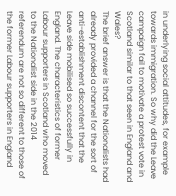in underlying social attitudes, for example towards immigration. So why did the Leave campaign fail to motivate a protest vote in Scotland similar to that seen in England and Wales?
The brief answer is that the Nationalists had already provided a channel for the sort of anti-establishment discontent that the Leave side mobilised so successfully in England. The characteristics of former Labour supporters in Scotland who moved to the Nationalist side in the 2014 referendum are not so different to those of the former Labour supporters in England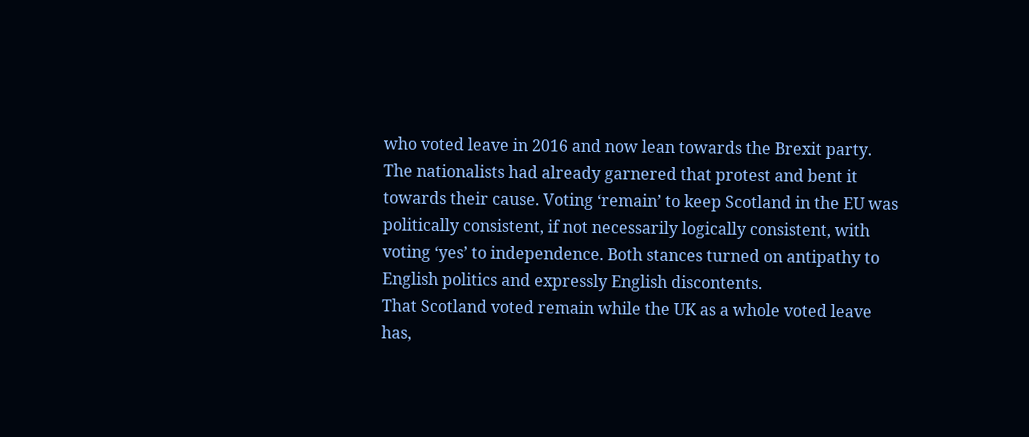who voted leave in 2016 and now lean towards the Brexit party. The nationalists had already garnered that protest and bent it towards their cause. Voting ‘remain’ to keep Scotland in the EU was politically consistent, if not necessarily logically consistent, with voting ‘yes’ to independence. Both stances turned on antipathy to English politics and expressly English discontents.
That Scotland voted remain while the UK as a whole voted leave has,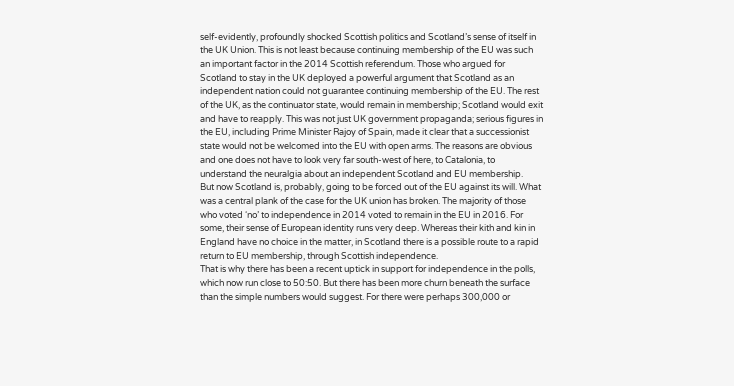self-evidently, profoundly shocked Scottish politics and Scotland’s sense of itself in the UK Union. This is not least because continuing membership of the EU was such an important factor in the 2014 Scottish referendum. Those who argued for Scotland to stay in the UK deployed a powerful argument that Scotland as an independent nation could not guarantee continuing membership of the EU. The rest of the UK, as the continuator state, would remain in membership; Scotland would exit and have to reapply. This was not just UK government propaganda; serious figures in the EU, including Prime Minister Rajoy of Spain, made it clear that a successionist state would not be welcomed into the EU with open arms. The reasons are obvious and one does not have to look very far south-west of here, to Catalonia, to understand the neuralgia about an independent Scotland and EU membership.
But now Scotland is, probably, going to be forced out of the EU against its will. What was a central plank of the case for the UK union has broken. The majority of those who voted ‘no’ to independence in 2014 voted to remain in the EU in 2016. For some, their sense of European identity runs very deep. Whereas their kith and kin in England have no choice in the matter, in Scotland there is a possible route to a rapid return to EU membership, through Scottish independence.
That is why there has been a recent uptick in support for independence in the polls, which now run close to 50:50. But there has been more churn beneath the surface than the simple numbers would suggest. For there were perhaps 300,000 or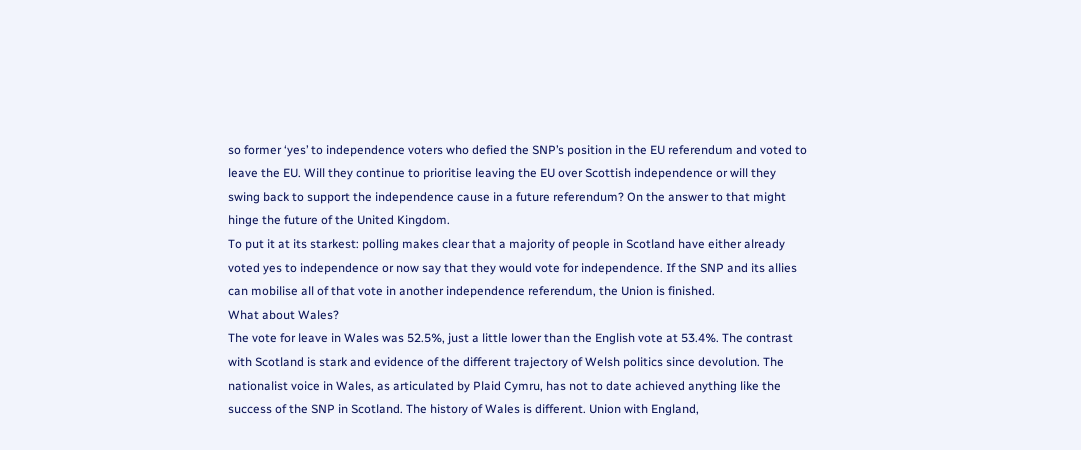so former ‘yes’ to independence voters who defied the SNP’s position in the EU referendum and voted to leave the EU. Will they continue to prioritise leaving the EU over Scottish independence or will they swing back to support the independence cause in a future referendum? On the answer to that might hinge the future of the United Kingdom.
To put it at its starkest: polling makes clear that a majority of people in Scotland have either already voted yes to independence or now say that they would vote for independence. If the SNP and its allies can mobilise all of that vote in another independence referendum, the Union is finished.
What about Wales?
The vote for leave in Wales was 52.5%, just a little lower than the English vote at 53.4%. The contrast with Scotland is stark and evidence of the different trajectory of Welsh politics since devolution. The nationalist voice in Wales, as articulated by Plaid Cymru, has not to date achieved anything like the success of the SNP in Scotland. The history of Wales is different. Union with England,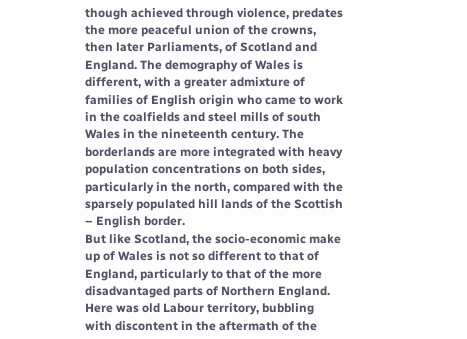though achieved through violence, predates the more peaceful union of the crowns, then later Parliaments, of Scotland and England. The demography of Wales is different, with a greater admixture of families of English origin who came to work in the coalfields and steel mills of south Wales in the nineteenth century. The borderlands are more integrated with heavy population concentrations on both sides, particularly in the north, compared with the sparsely populated hill lands of the Scottish – English border.
But like Scotland, the socio-economic make up of Wales is not so different to that of England, particularly to that of the more disadvantaged parts of Northern England. Here was old Labour territory, bubbling with discontent in the aftermath of the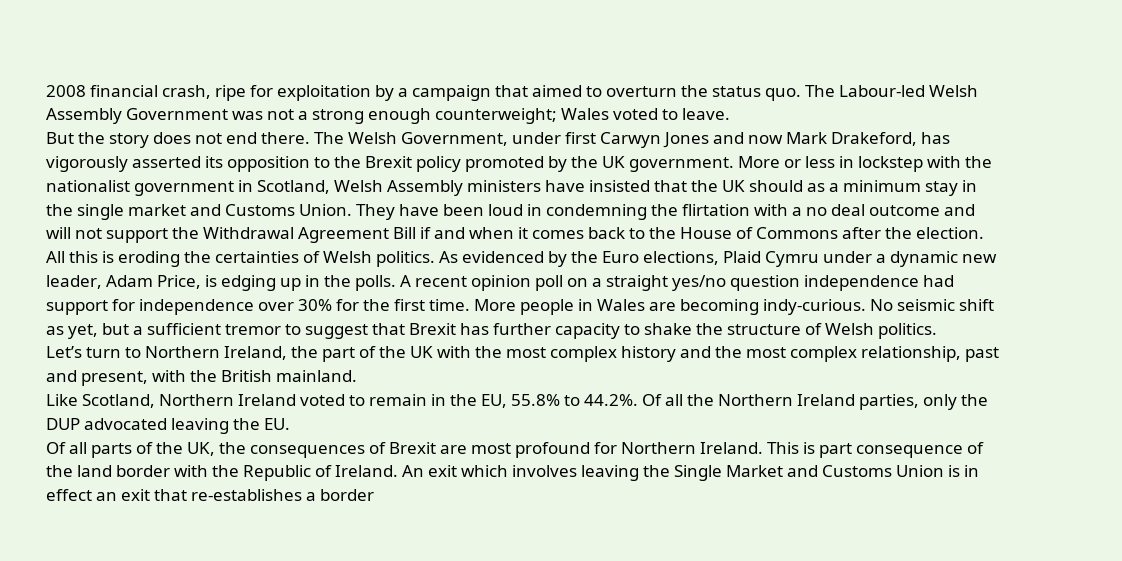2008 financial crash, ripe for exploitation by a campaign that aimed to overturn the status quo. The Labour-led Welsh Assembly Government was not a strong enough counterweight; Wales voted to leave.
But the story does not end there. The Welsh Government, under first Carwyn Jones and now Mark Drakeford, has vigorously asserted its opposition to the Brexit policy promoted by the UK government. More or less in lockstep with the nationalist government in Scotland, Welsh Assembly ministers have insisted that the UK should as a minimum stay in the single market and Customs Union. They have been loud in condemning the flirtation with a no deal outcome and will not support the Withdrawal Agreement Bill if and when it comes back to the House of Commons after the election.
All this is eroding the certainties of Welsh politics. As evidenced by the Euro elections, Plaid Cymru under a dynamic new leader, Adam Price, is edging up in the polls. A recent opinion poll on a straight yes/no question independence had support for independence over 30% for the first time. More people in Wales are becoming indy-curious. No seismic shift as yet, but a sufficient tremor to suggest that Brexit has further capacity to shake the structure of Welsh politics.
Let’s turn to Northern Ireland, the part of the UK with the most complex history and the most complex relationship, past and present, with the British mainland.
Like Scotland, Northern Ireland voted to remain in the EU, 55.8% to 44.2%. Of all the Northern Ireland parties, only the DUP advocated leaving the EU.
Of all parts of the UK, the consequences of Brexit are most profound for Northern Ireland. This is part consequence of the land border with the Republic of Ireland. An exit which involves leaving the Single Market and Customs Union is in effect an exit that re-establishes a border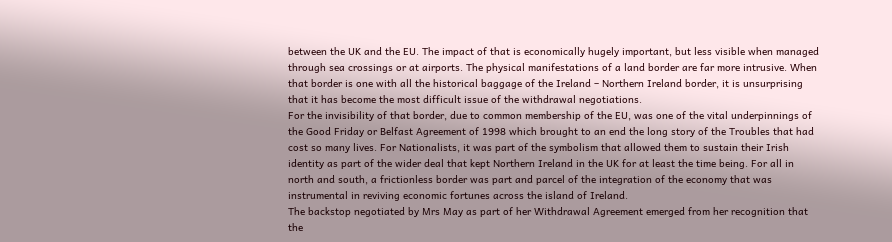between the UK and the EU. The impact of that is economically hugely important, but less visible when managed through sea crossings or at airports. The physical manifestations of a land border are far more intrusive. When that border is one with all the historical baggage of the Ireland – Northern Ireland border, it is unsurprising that it has become the most difficult issue of the withdrawal negotiations.
For the invisibility of that border, due to common membership of the EU, was one of the vital underpinnings of the Good Friday or Belfast Agreement of 1998 which brought to an end the long story of the Troubles that had cost so many lives. For Nationalists, it was part of the symbolism that allowed them to sustain their Irish identity as part of the wider deal that kept Northern Ireland in the UK for at least the time being. For all in north and south, a frictionless border was part and parcel of the integration of the economy that was instrumental in reviving economic fortunes across the island of Ireland.
The backstop negotiated by Mrs May as part of her Withdrawal Agreement emerged from her recognition that the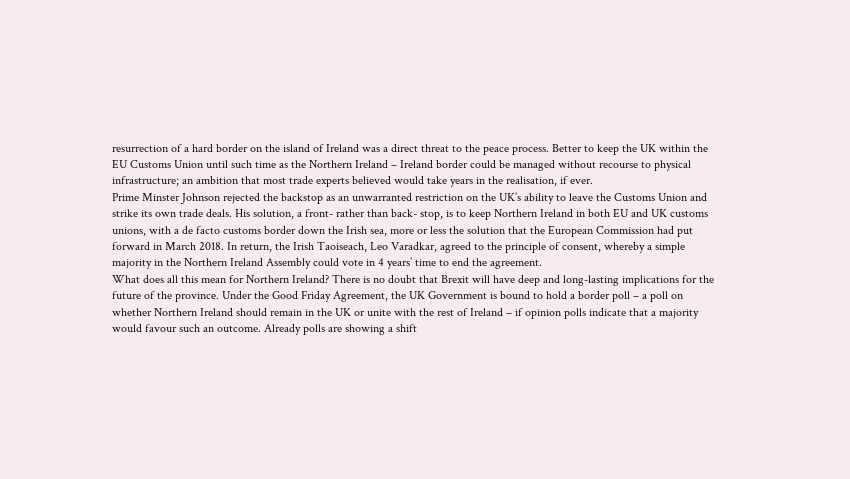resurrection of a hard border on the island of Ireland was a direct threat to the peace process. Better to keep the UK within the EU Customs Union until such time as the Northern Ireland – Ireland border could be managed without recourse to physical infrastructure; an ambition that most trade experts believed would take years in the realisation, if ever.
Prime Minster Johnson rejected the backstop as an unwarranted restriction on the UK’s ability to leave the Customs Union and strike its own trade deals. His solution, a front- rather than back- stop, is to keep Northern Ireland in both EU and UK customs unions, with a de facto customs border down the Irish sea, more or less the solution that the European Commission had put forward in March 2018. In return, the Irish Taoiseach, Leo Varadkar, agreed to the principle of consent, whereby a simple majority in the Northern Ireland Assembly could vote in 4 years’ time to end the agreement.
What does all this mean for Northern Ireland? There is no doubt that Brexit will have deep and long-lasting implications for the future of the province. Under the Good Friday Agreement, the UK Government is bound to hold a border poll – a poll on whether Northern Ireland should remain in the UK or unite with the rest of Ireland – if opinion polls indicate that a majority would favour such an outcome. Already polls are showing a shift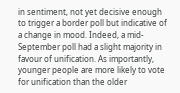in sentiment, not yet decisive enough to trigger a border poll but indicative of a change in mood. Indeed, a mid-September poll had a slight majority in favour of unification. As importantly, younger people are more likely to vote for unification than the older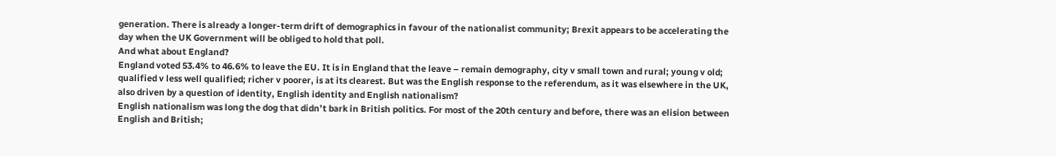generation. There is already a longer-term drift of demographics in favour of the nationalist community; Brexit appears to be accelerating the day when the UK Government will be obliged to hold that poll.
And what about England?
England voted 53.4% to 46.6% to leave the EU. It is in England that the leave – remain demography, city v small town and rural; young v old; qualified v less well qualified; richer v poorer, is at its clearest. But was the English response to the referendum, as it was elsewhere in the UK, also driven by a question of identity, English identity and English nationalism?
English nationalism was long the dog that didn’t bark in British politics. For most of the 20th century and before, there was an elision between English and British;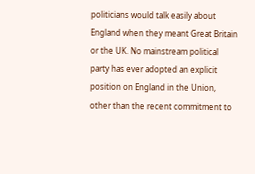politicians would talk easily about England when they meant Great Britain or the UK. No mainstream political party has ever adopted an explicit position on England in the Union, other than the recent commitment to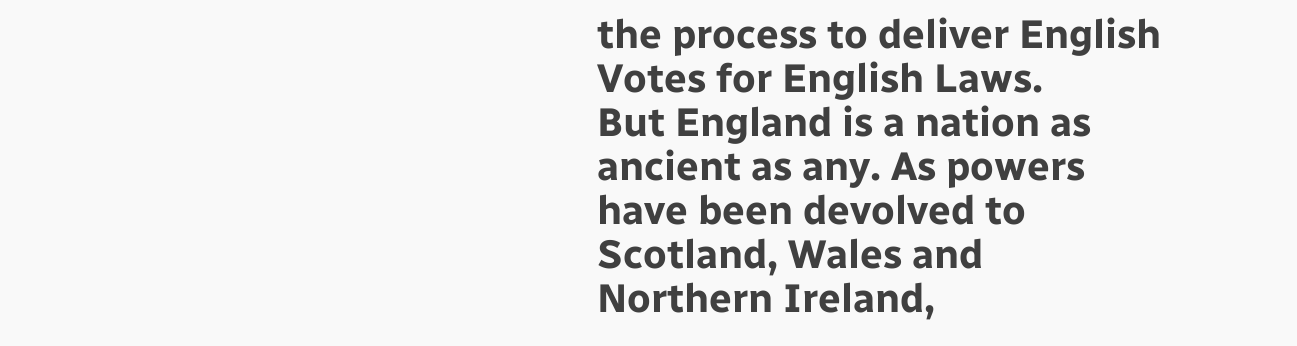the process to deliver English Votes for English Laws.
But England is a nation as ancient as any. As powers have been devolved to Scotland, Wales and Northern Ireland,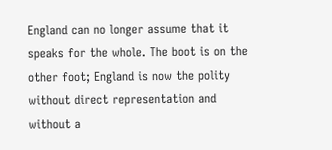England can no longer assume that it speaks for the whole. The boot is on the other foot; England is now the polity without direct representation and without a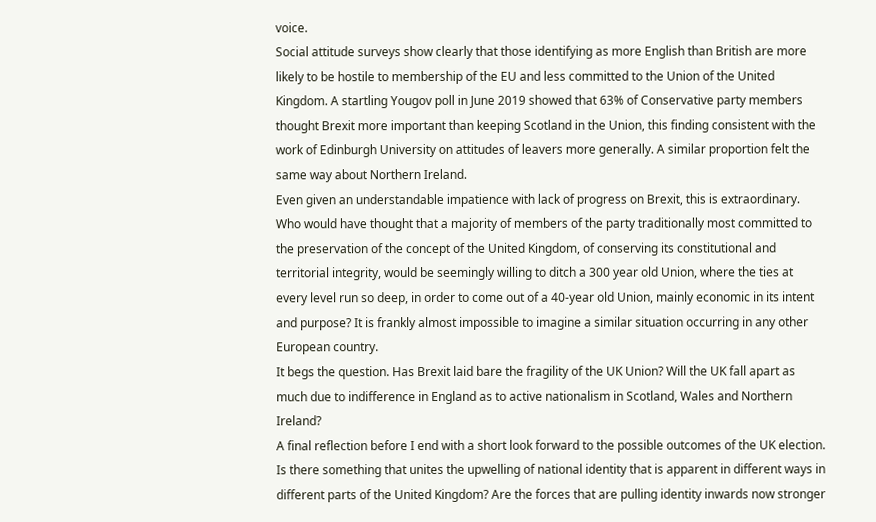voice.
Social attitude surveys show clearly that those identifying as more English than British are more likely to be hostile to membership of the EU and less committed to the Union of the United Kingdom. A startling Yougov poll in June 2019 showed that 63% of Conservative party members thought Brexit more important than keeping Scotland in the Union, this finding consistent with the work of Edinburgh University on attitudes of leavers more generally. A similar proportion felt the same way about Northern Ireland.
Even given an understandable impatience with lack of progress on Brexit, this is extraordinary. Who would have thought that a majority of members of the party traditionally most committed to the preservation of the concept of the United Kingdom, of conserving its constitutional and territorial integrity, would be seemingly willing to ditch a 300 year old Union, where the ties at every level run so deep, in order to come out of a 40-year old Union, mainly economic in its intent and purpose? It is frankly almost impossible to imagine a similar situation occurring in any other European country.
It begs the question. Has Brexit laid bare the fragility of the UK Union? Will the UK fall apart as much due to indifference in England as to active nationalism in Scotland, Wales and Northern Ireland?
A final reflection before I end with a short look forward to the possible outcomes of the UK election. Is there something that unites the upwelling of national identity that is apparent in different ways in different parts of the United Kingdom? Are the forces that are pulling identity inwards now stronger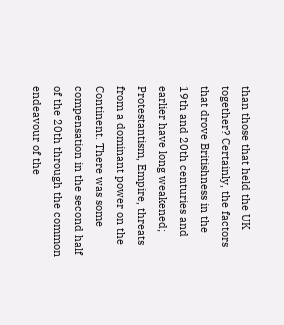than those that held the UK together? Certainly, the factors that drove Britishness in the 19th and 20th centuries and earlier have long weakened; Protestantism, Empire, threats from a dominant power on the Continent. There was some compensation in the second half of the 20th through the common endeavour of the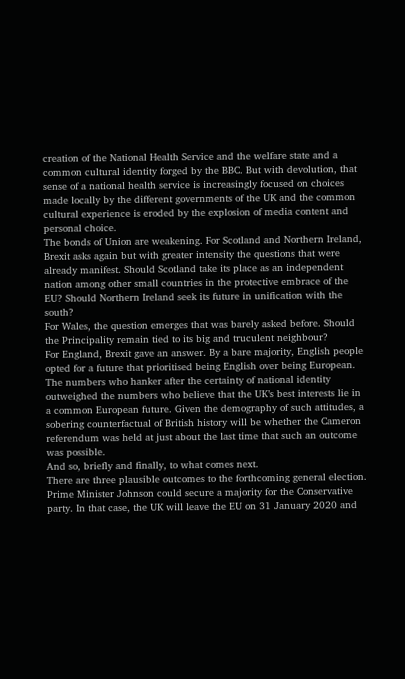creation of the National Health Service and the welfare state and a common cultural identity forged by the BBC. But with devolution, that sense of a national health service is increasingly focused on choices made locally by the different governments of the UK and the common cultural experience is eroded by the explosion of media content and personal choice.
The bonds of Union are weakening. For Scotland and Northern Ireland, Brexit asks again but with greater intensity the questions that were already manifest. Should Scotland take its place as an independent nation among other small countries in the protective embrace of the EU? Should Northern Ireland seek its future in unification with the south?
For Wales, the question emerges that was barely asked before. Should the Principality remain tied to its big and truculent neighbour?
For England, Brexit gave an answer. By a bare majority, English people opted for a future that prioritised being English over being European. The numbers who hanker after the certainty of national identity outweighed the numbers who believe that the UK’s best interests lie in a common European future. Given the demography of such attitudes, a sobering counterfactual of British history will be whether the Cameron referendum was held at just about the last time that such an outcome was possible.
And so, briefly and finally, to what comes next.
There are three plausible outcomes to the forthcoming general election.
Prime Minister Johnson could secure a majority for the Conservative party. In that case, the UK will leave the EU on 31 January 2020 and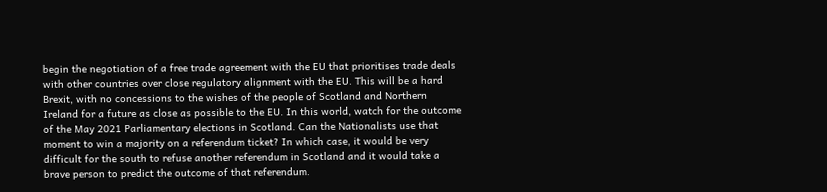begin the negotiation of a free trade agreement with the EU that prioritises trade deals with other countries over close regulatory alignment with the EU. This will be a hard Brexit, with no concessions to the wishes of the people of Scotland and Northern Ireland for a future as close as possible to the EU. In this world, watch for the outcome of the May 2021 Parliamentary elections in Scotland. Can the Nationalists use that moment to win a majority on a referendum ticket? In which case, it would be very difficult for the south to refuse another referendum in Scotland and it would take a brave person to predict the outcome of that referendum.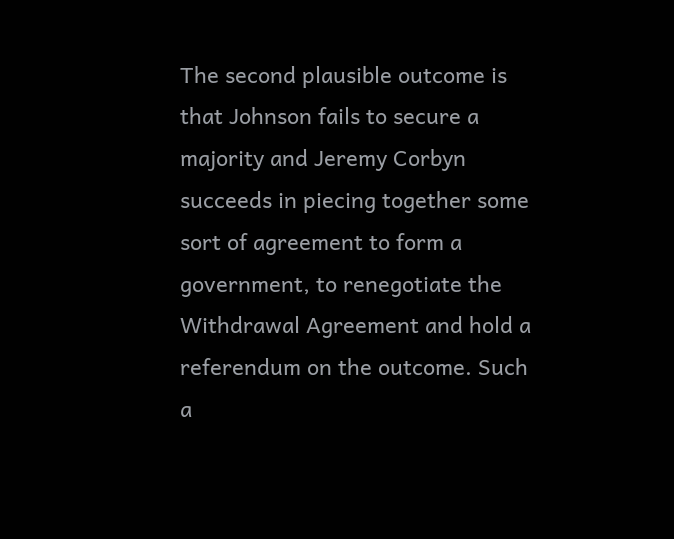The second plausible outcome is that Johnson fails to secure a majority and Jeremy Corbyn succeeds in piecing together some sort of agreement to form a government, to renegotiate the Withdrawal Agreement and hold a referendum on the outcome. Such a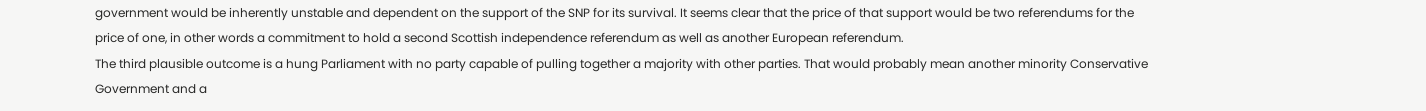government would be inherently unstable and dependent on the support of the SNP for its survival. It seems clear that the price of that support would be two referendums for the price of one, in other words a commitment to hold a second Scottish independence referendum as well as another European referendum.
The third plausible outcome is a hung Parliament with no party capable of pulling together a majority with other parties. That would probably mean another minority Conservative Government and a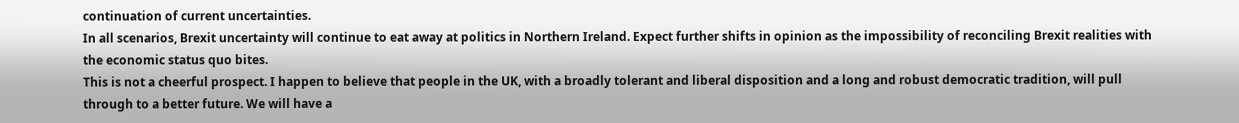continuation of current uncertainties.
In all scenarios, Brexit uncertainty will continue to eat away at politics in Northern Ireland. Expect further shifts in opinion as the impossibility of reconciling Brexit realities with the economic status quo bites.
This is not a cheerful prospect. I happen to believe that people in the UK, with a broadly tolerant and liberal disposition and a long and robust democratic tradition, will pull through to a better future. We will have a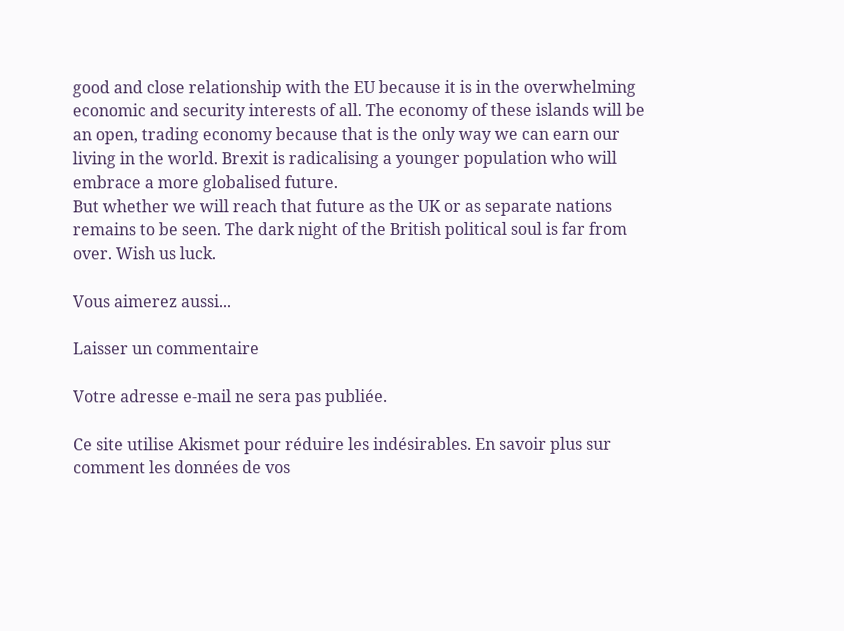good and close relationship with the EU because it is in the overwhelming economic and security interests of all. The economy of these islands will be an open, trading economy because that is the only way we can earn our living in the world. Brexit is radicalising a younger population who will embrace a more globalised future.
But whether we will reach that future as the UK or as separate nations remains to be seen. The dark night of the British political soul is far from over. Wish us luck.

Vous aimerez aussi...

Laisser un commentaire

Votre adresse e-mail ne sera pas publiée.

Ce site utilise Akismet pour réduire les indésirables. En savoir plus sur comment les données de vos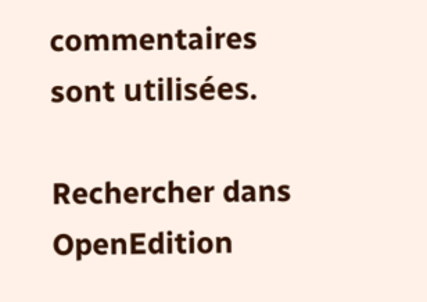commentaires sont utilisées.

Rechercher dans OpenEdition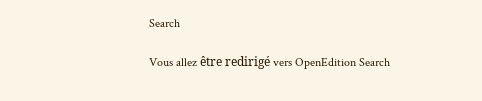Search

Vous allez être redirigé vers OpenEdition Search